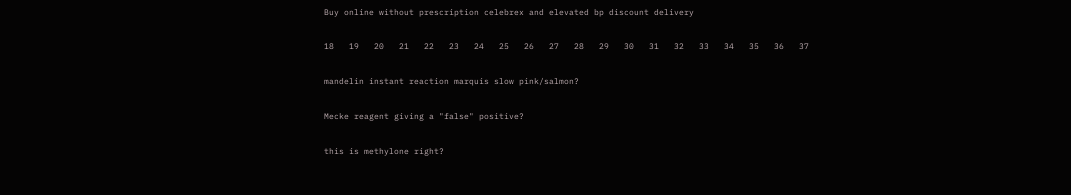Buy online without prescription celebrex and elevated bp discount delivery

18   19   20   21   22   23   24   25   26   27   28   29   30   31   32   33   34   35   36   37

mandelin instant reaction marquis slow pink/salmon?

Mecke reagent giving a "false" positive?

this is methylone right?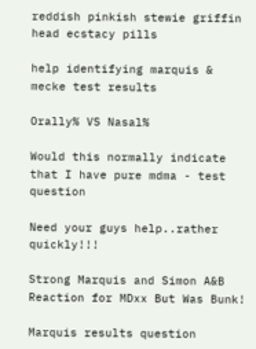reddish pinkish stewie griffin head ecstacy pills

help identifying marquis & mecke test results

Orally% VS Nasal%

Would this normally indicate that I have pure mdma - test question

Need your guys help..rather quickly!!!

Strong Marquis and Simon A&B Reaction for MDxx But Was Bunk!

Marquis results question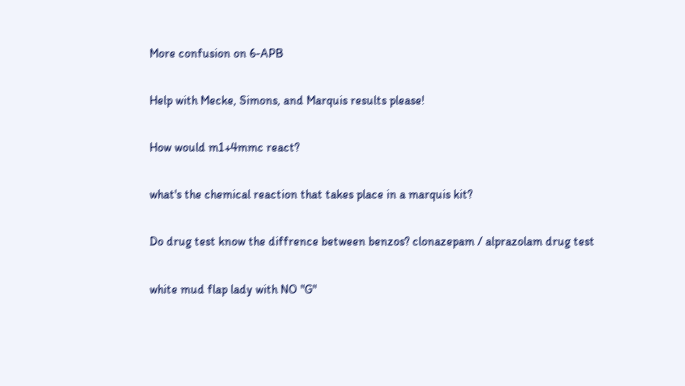More confusion on 6-APB

Help with Mecke, Simons, and Marquis results please!

How would m1+4mmc react?

what's the chemical reaction that takes place in a marquis kit?

Do drug test know the diffrence between benzos? clonazepam / alprazolam drug test

white mud flap lady with NO "G"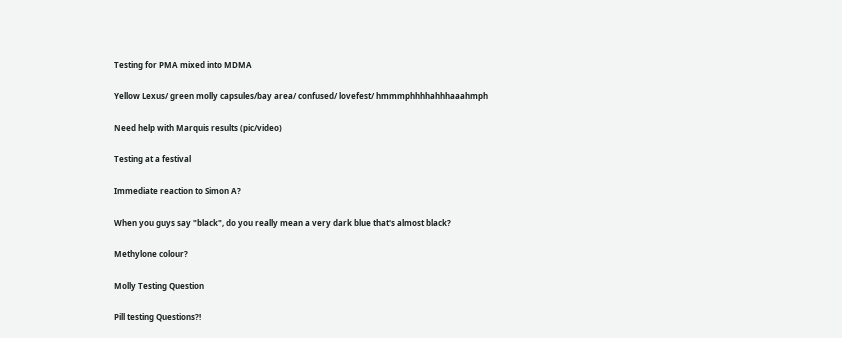Testing for PMA mixed into MDMA

Yellow Lexus/ green molly capsules/bay area/ confused/ lovefest/ hmmmphhhhahhhaaahmph

Need help with Marquis results (pic/video)

Testing at a festival

Immediate reaction to Simon A?

When you guys say "black", do you really mean a very dark blue that's almost black?

Methylone colour?

Molly Testing Question

Pill testing Questions?!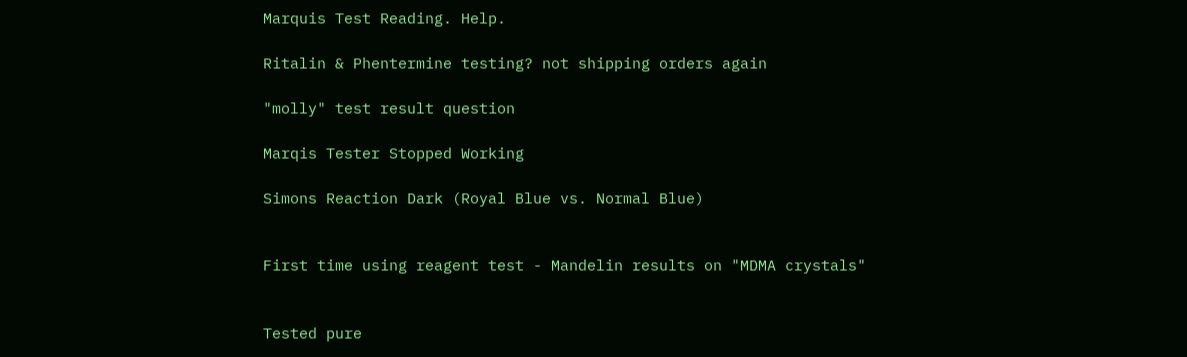Marquis Test Reading. Help.

Ritalin & Phentermine testing? not shipping orders again

"molly" test result question

Marqis Tester Stopped Working

Simons Reaction Dark (Royal Blue vs. Normal Blue)


First time using reagent test - Mandelin results on "MDMA crystals"


Tested pure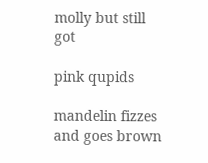molly but still got

pink qupids

mandelin fizzes and goes brown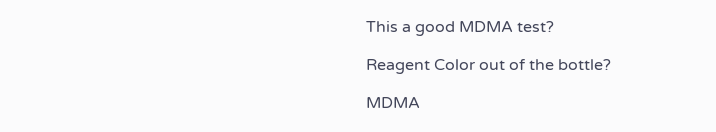This a good MDMA test?

Reagent Color out of the bottle?

MDMA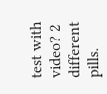test with video? 2 different pills.